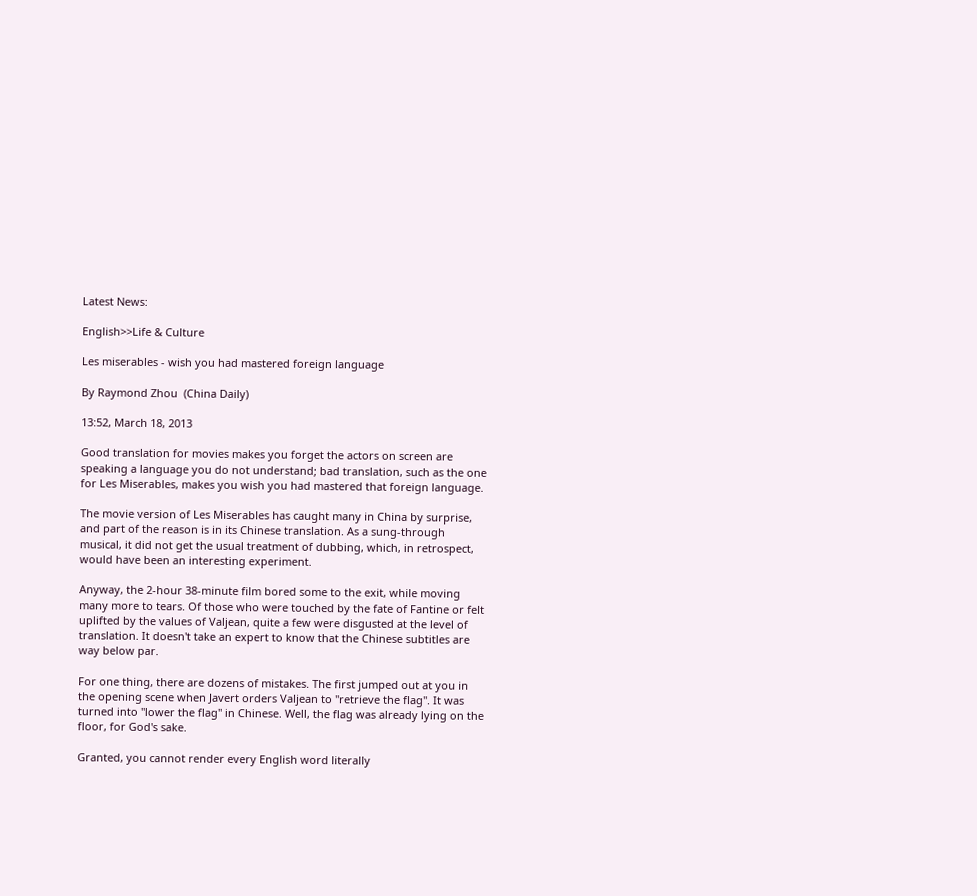Latest News:

English>>Life & Culture

Les miserables - wish you had mastered foreign language

By Raymond Zhou  (China Daily)

13:52, March 18, 2013

Good translation for movies makes you forget the actors on screen are speaking a language you do not understand; bad translation, such as the one for Les Miserables, makes you wish you had mastered that foreign language.

The movie version of Les Miserables has caught many in China by surprise, and part of the reason is in its Chinese translation. As a sung-through musical, it did not get the usual treatment of dubbing, which, in retrospect, would have been an interesting experiment.

Anyway, the 2-hour 38-minute film bored some to the exit, while moving many more to tears. Of those who were touched by the fate of Fantine or felt uplifted by the values of Valjean, quite a few were disgusted at the level of translation. It doesn't take an expert to know that the Chinese subtitles are way below par.

For one thing, there are dozens of mistakes. The first jumped out at you in the opening scene when Javert orders Valjean to "retrieve the flag". It was turned into "lower the flag" in Chinese. Well, the flag was already lying on the floor, for God's sake.

Granted, you cannot render every English word literally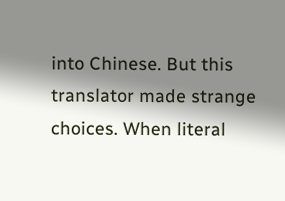into Chinese. But this translator made strange choices. When literal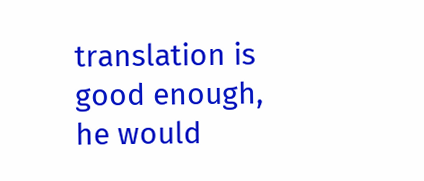translation is good enough, he would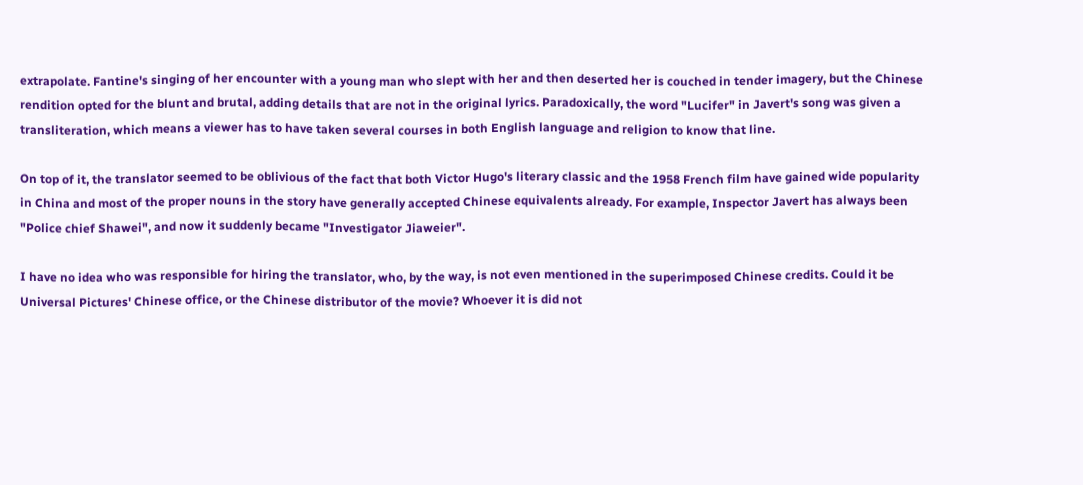extrapolate. Fantine's singing of her encounter with a young man who slept with her and then deserted her is couched in tender imagery, but the Chinese rendition opted for the blunt and brutal, adding details that are not in the original lyrics. Paradoxically, the word "Lucifer" in Javert's song was given a transliteration, which means a viewer has to have taken several courses in both English language and religion to know that line.

On top of it, the translator seemed to be oblivious of the fact that both Victor Hugo's literary classic and the 1958 French film have gained wide popularity in China and most of the proper nouns in the story have generally accepted Chinese equivalents already. For example, Inspector Javert has always been "Police chief Shawei", and now it suddenly became "Investigator Jiaweier".

I have no idea who was responsible for hiring the translator, who, by the way, is not even mentioned in the superimposed Chinese credits. Could it be Universal Pictures' Chinese office, or the Chinese distributor of the movie? Whoever it is did not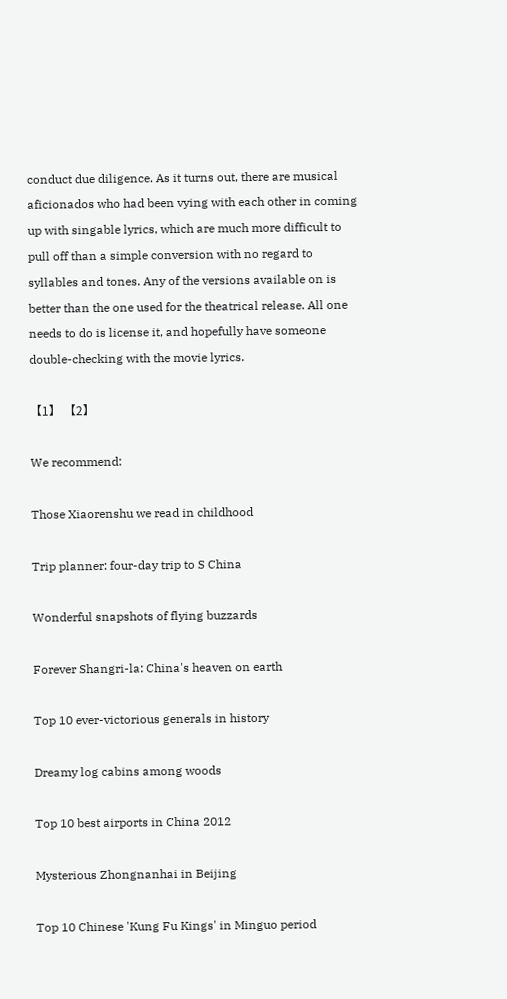conduct due diligence. As it turns out, there are musical aficionados who had been vying with each other in coming up with singable lyrics, which are much more difficult to pull off than a simple conversion with no regard to syllables and tones. Any of the versions available on is better than the one used for the theatrical release. All one needs to do is license it, and hopefully have someone double-checking with the movie lyrics.

【1】 【2】

We recommend:

Those Xiaorenshu we read in childhood

Trip planner: four-day trip to S China

Wonderful snapshots of flying buzzards

Forever Shangri-la: China's heaven on earth

Top 10 ever-victorious generals in history

Dreamy log cabins among woods

Top 10 best airports in China 2012

Mysterious Zhongnanhai in Beijing

Top 10 Chinese 'Kung Fu Kings' in Minguo period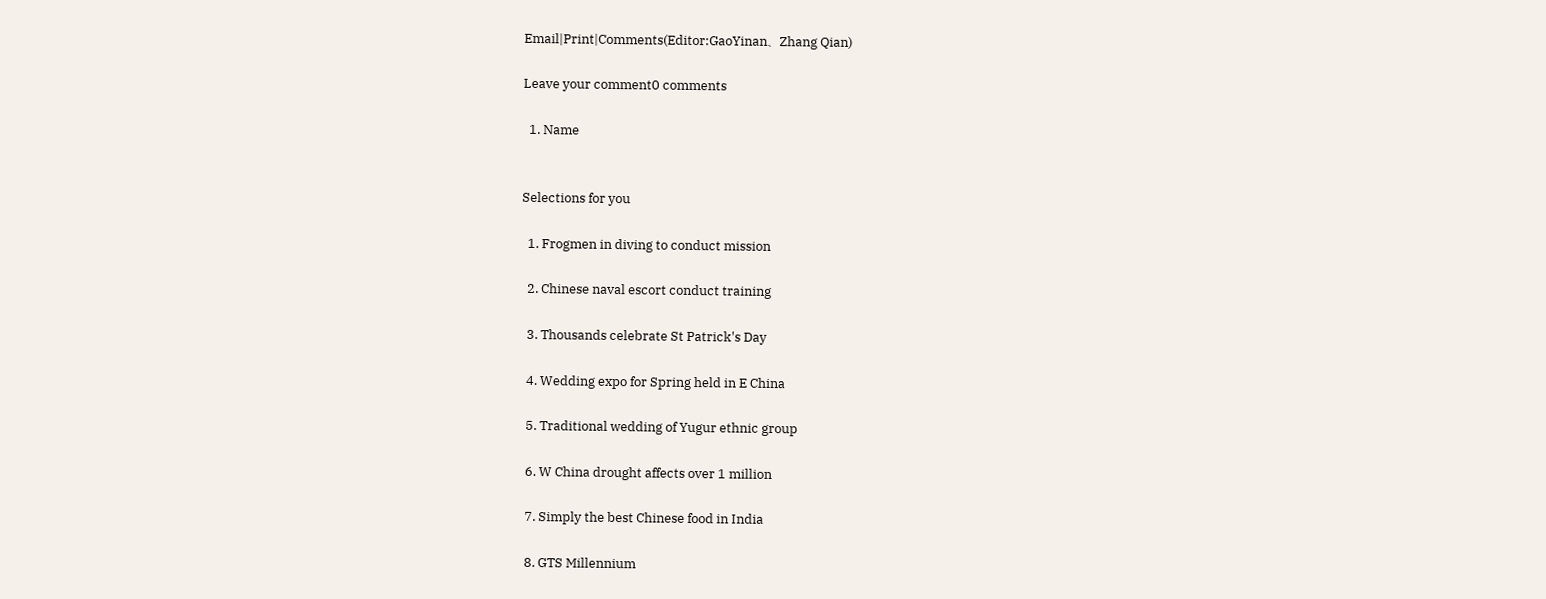Email|Print|Comments(Editor:GaoYinan、Zhang Qian)

Leave your comment0 comments

  1. Name


Selections for you

  1. Frogmen in diving to conduct mission

  2. Chinese naval escort conduct training

  3. Thousands celebrate St Patrick's Day

  4. Wedding expo for Spring held in E China

  5. Traditional wedding of Yugur ethnic group

  6. W China drought affects over 1 million

  7. Simply the best Chinese food in India

  8. GTS Millennium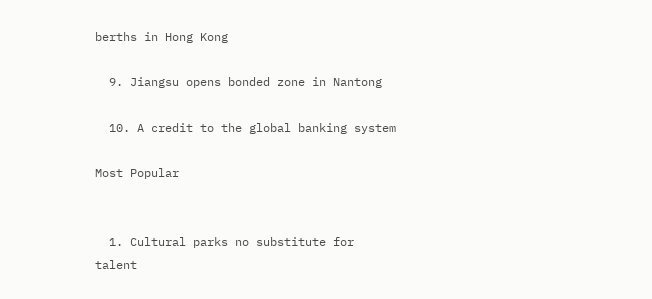berths in Hong Kong

  9. Jiangsu opens bonded zone in Nantong

  10. A credit to the global banking system

Most Popular


  1. Cultural parks no substitute for talent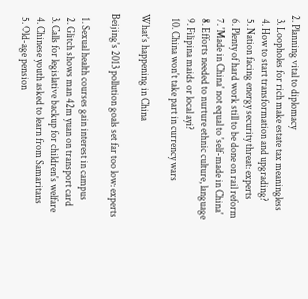2. Planning vital to diplomacy
  3. Loopholes for rich make estate tax meaningless
  4. How to start transformation and upgrading?
  5. Nation facing energy security threat: experts
  6. Plenty of hard work still to be done on rail reform
  7. 'Made in China' not equal to 'self-made in China'
  8. Efforts needed to nurture ethnic culture, language
  9. Filipina maids or local ayi?
  10. China won't take part in currency wars

What’s happening in China

Beijing's 2013 pollution goals set far too low: experts

  1. Sexual health courses gain interest in campus
  2. Glitch shows man 42m yuan on transport card
  3. Calls for legislative backup for children's welfare
  4. Chinese youth asked to learn from Samaritans
  5. Old-age pension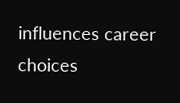influences career choices